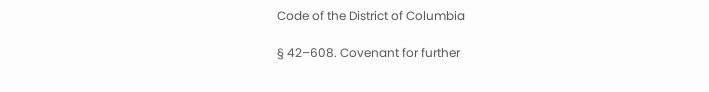Code of the District of Columbia

§ 42–608. Covenant for further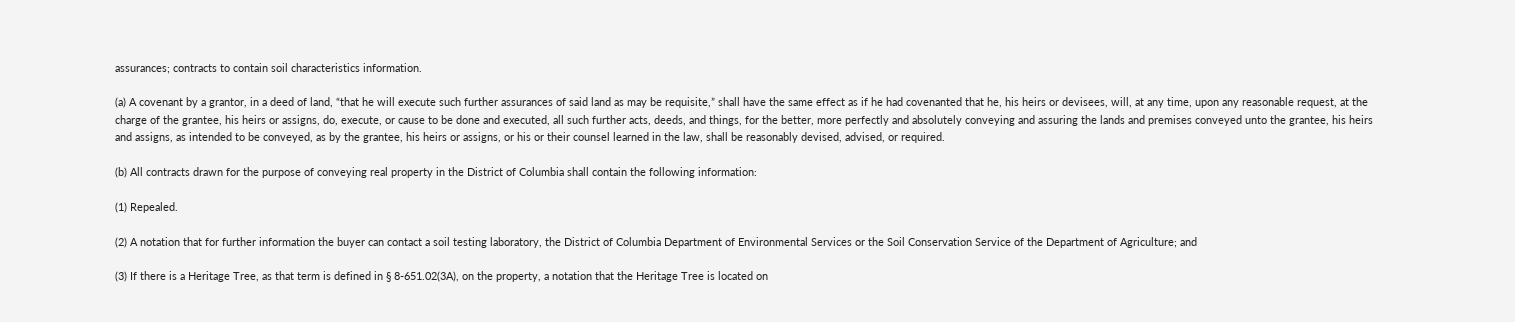assurances; contracts to contain soil characteristics information.

(a) A covenant by a grantor, in a deed of land, “that he will execute such further assurances of said land as may be requisite,” shall have the same effect as if he had covenanted that he, his heirs or devisees, will, at any time, upon any reasonable request, at the charge of the grantee, his heirs or assigns, do, execute, or cause to be done and executed, all such further acts, deeds, and things, for the better, more perfectly and absolutely conveying and assuring the lands and premises conveyed unto the grantee, his heirs and assigns, as intended to be conveyed, as by the grantee, his heirs or assigns, or his or their counsel learned in the law, shall be reasonably devised, advised, or required.

(b) All contracts drawn for the purpose of conveying real property in the District of Columbia shall contain the following information:

(1) Repealed.

(2) A notation that for further information the buyer can contact a soil testing laboratory, the District of Columbia Department of Environmental Services or the Soil Conservation Service of the Department of Agriculture; and

(3) If there is a Heritage Tree, as that term is defined in § 8-651.02(3A), on the property, a notation that the Heritage Tree is located on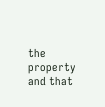the property and that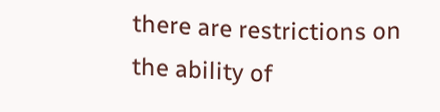there are restrictions on the ability of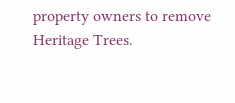property owners to remove Heritage Trees.